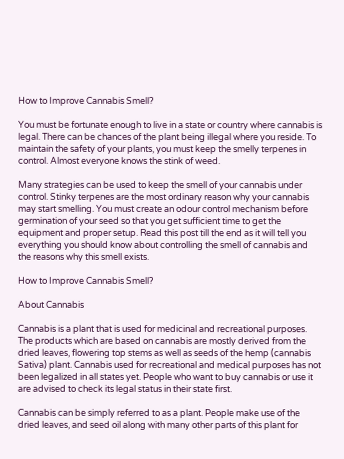How to Improve Cannabis Smell?

You must be fortunate enough to live in a state or country where cannabis is legal. There can be chances of the plant being illegal where you reside. To maintain the safety of your plants, you must keep the smelly terpenes in control. Almost everyone knows the stink of weed.

Many strategies can be used to keep the smell of your cannabis under control. Stinky terpenes are the most ordinary reason why your cannabis may start smelling. You must create an odour control mechanism before germination of your seed so that you get sufficient time to get the equipment and proper setup. Read this post till the end as it will tell you everything you should know about controlling the smell of cannabis and the reasons why this smell exists.

How to Improve Cannabis Smell?

About Cannabis

Cannabis is a plant that is used for medicinal and recreational purposes. The products which are based on cannabis are mostly derived from the dried leaves, flowering top stems as well as seeds of the hemp (cannabis Sativa) plant. Cannabis used for recreational and medical purposes has not been legalized in all states yet. People who want to buy cannabis or use it are advised to check its legal status in their state first.

Cannabis can be simply referred to as a plant. People make use of the dried leaves, and seed oil along with many other parts of this plant for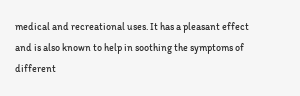medical and recreational uses. It has a pleasant effect and is also known to help in soothing the symptoms of different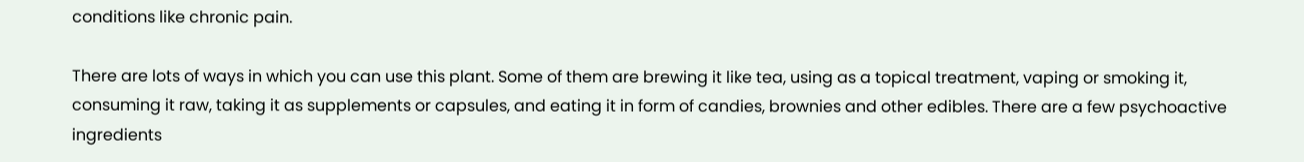conditions like chronic pain.

There are lots of ways in which you can use this plant. Some of them are brewing it like tea, using as a topical treatment, vaping or smoking it, consuming it raw, taking it as supplements or capsules, and eating it in form of candies, brownies and other edibles. There are a few psychoactive ingredients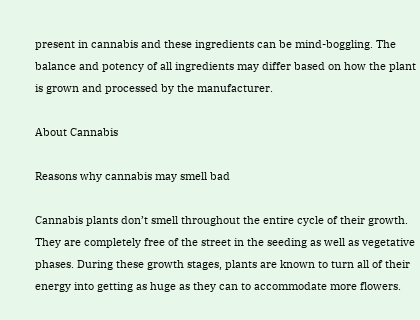present in cannabis and these ingredients can be mind-boggling. The balance and potency of all ingredients may differ based on how the plant is grown and processed by the manufacturer.

About Cannabis

Reasons why cannabis may smell bad

Cannabis plants don’t smell throughout the entire cycle of their growth. They are completely free of the street in the seeding as well as vegetative phases. During these growth stages, plants are known to turn all of their energy into getting as huge as they can to accommodate more flowers.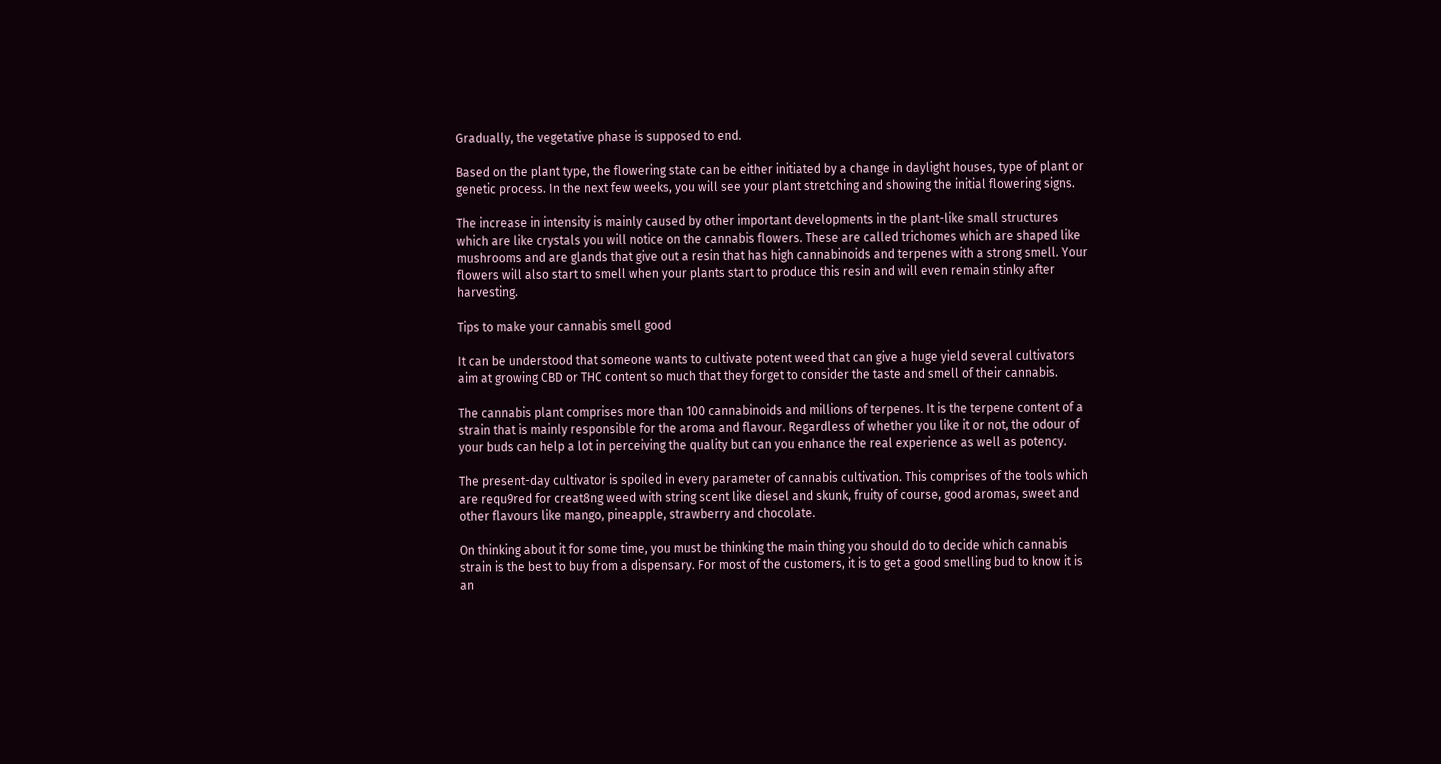Gradually, the vegetative phase is supposed to end.

Based on the plant type, the flowering state can be either initiated by a change in daylight houses, type of plant or genetic process. In the next few weeks, you will see your plant stretching and showing the initial flowering signs.

The increase in intensity is mainly caused by other important developments in the plant-like small structures which are like crystals you will notice on the cannabis flowers. These are called trichomes which are shaped like mushrooms and are glands that give out a resin that has high cannabinoids and terpenes with a strong smell. Your flowers will also start to smell when your plants start to produce this resin and will even remain stinky after harvesting.

Tips to make your cannabis smell good

It can be understood that someone wants to cultivate potent weed that can give a huge yield several cultivators aim at growing CBD or THC content so much that they forget to consider the taste and smell of their cannabis.

The cannabis plant comprises more than 100 cannabinoids and millions of terpenes. It is the terpene content of a strain that is mainly responsible for the aroma and flavour. Regardless of whether you like it or not, the odour of your buds can help a lot in perceiving the quality but can you enhance the real experience as well as potency.

The present-day cultivator is spoiled in every parameter of cannabis cultivation. This comprises of the tools which are requ9red for creat8ng weed with string scent like diesel and skunk, fruity of course, good aromas, sweet and other flavours like mango, pineapple, strawberry and chocolate.

On thinking about it for some time, you must be thinking the main thing you should do to decide which cannabis strain is the best to buy from a dispensary. For most of the customers, it is to get a good smelling bud to know it is an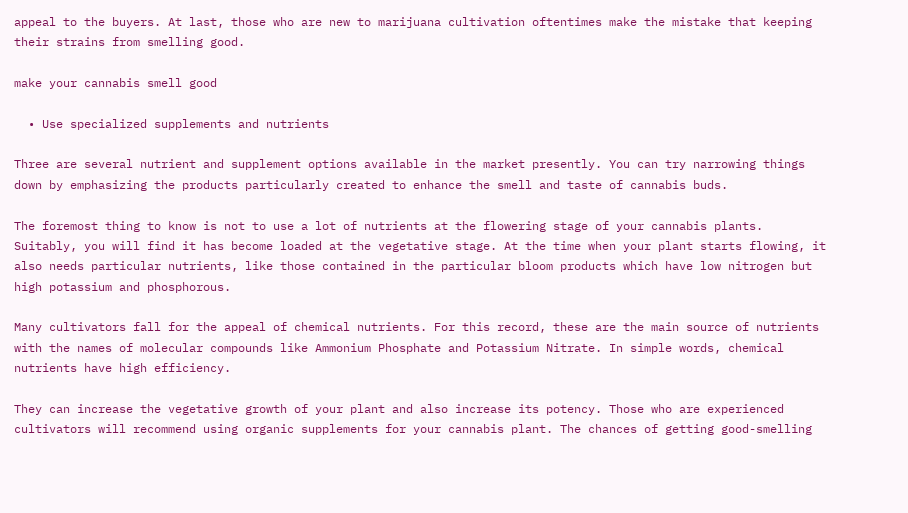appeal to the buyers. At last, those who are new to marijuana cultivation oftentimes make the mistake that keeping their strains from smelling good.

make your cannabis smell good

  • Use specialized supplements and nutrients

Three are several nutrient and supplement options available in the market presently. You can try narrowing things down by emphasizing the products particularly created to enhance the smell and taste of cannabis buds.

The foremost thing to know is not to use a lot of nutrients at the flowering stage of your cannabis plants. Suitably, you will find it has become loaded at the vegetative stage. At the time when your plant starts flowing, it also needs particular nutrients, like those contained in the particular bloom products which have low nitrogen but high potassium and phosphorous.

Many cultivators fall for the appeal of chemical nutrients. For this record, these are the main source of nutrients with the names of molecular compounds like Ammonium Phosphate and Potassium Nitrate. In simple words, chemical nutrients have high efficiency.

They can increase the vegetative growth of your plant and also increase its potency. Those who are experienced cultivators will recommend using organic supplements for your cannabis plant. The chances of getting good-smelling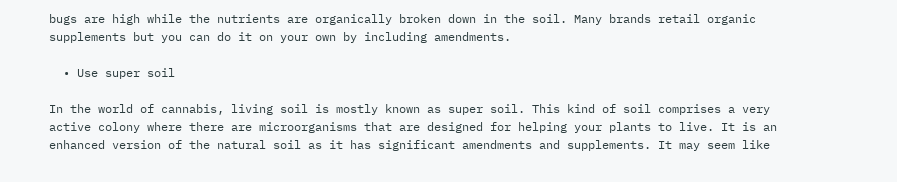bugs are high while the nutrients are organically broken down in the soil. Many brands retail organic supplements but you can do it on your own by including amendments.

  • Use super soil

In the world of cannabis, living soil is mostly known as super soil. This kind of soil comprises a very active colony where there are microorganisms that are designed for helping your plants to live. It is an enhanced version of the natural soil as it has significant amendments and supplements. It may seem like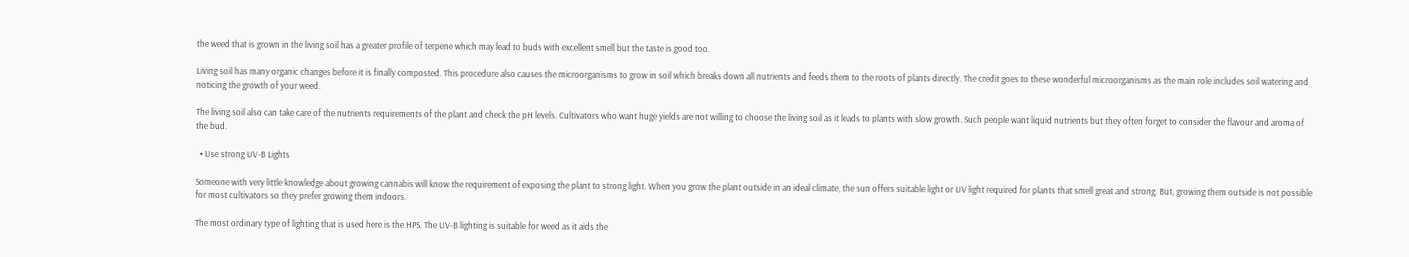the weed that is grown in the living soil has a greater profile of terpene which may lead to buds with excellent smell but the taste is good too.

Living soil has many organic changes before it is finally composted. This procedure also causes the microorganisms to grow in soil which breaks down all nutrients and feeds them to the roots of plants directly. The credit goes to these wonderful microorganisms as the main role includes soil watering and noticing the growth of your weed.

The living soil also can take care of the nutrients requirements of the plant and check the pH levels. Cultivators who want huge yields are not willing to choose the living soil as it leads to plants with slow growth. Such people want liquid nutrients but they often forget to consider the flavour and aroma of the bud.

  • Use strong UV-B Lights

Someone with very little knowledge about growing cannabis will know the requirement of exposing the plant to strong light. When you grow the plant outside in an ideal climate, the sun offers suitable light or UV light required for plants that smell great and strong. But, growing them outside is not possible for most cultivators so they prefer growing them indoors.

The most ordinary type of lighting that is used here is the HPS. The UV-B lighting is suitable for weed as it aids the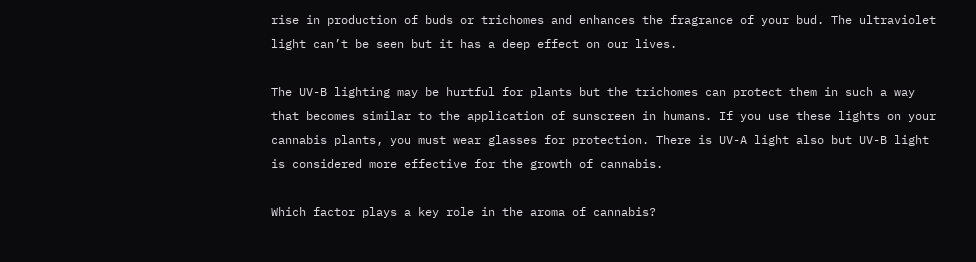rise in production of buds or trichomes and enhances the fragrance of your bud. The ultraviolet light can’t be seen but it has a deep effect on our lives.

The UV-B lighting may be hurtful for plants but the trichomes can protect them in such a way that becomes similar to the application of sunscreen in humans. If you use these lights on your cannabis plants, you must wear glasses for protection. There is UV-A light also but UV-B light is considered more effective for the growth of cannabis.

Which factor plays a key role in the aroma of cannabis?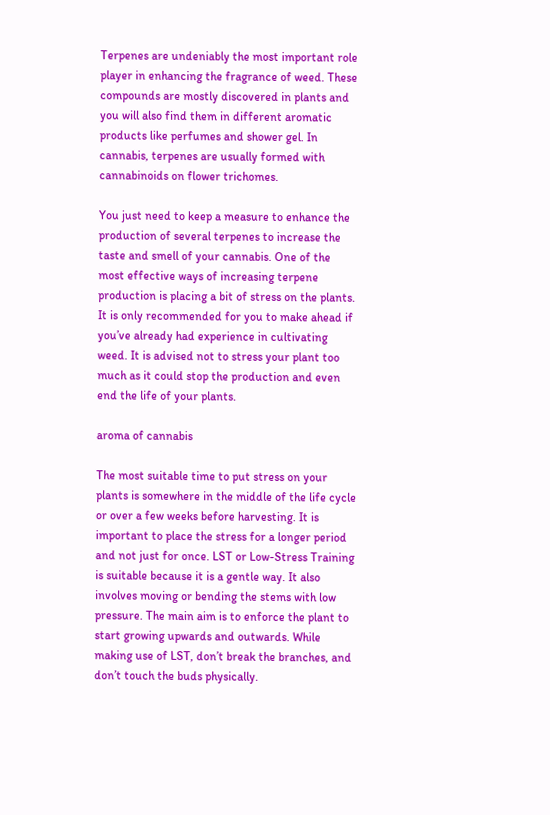Terpenes are undeniably the most important role player in enhancing the fragrance of weed. These compounds are mostly discovered in plants and you will also find them in different aromatic products like perfumes and shower gel. In cannabis, terpenes are usually formed with cannabinoids on flower trichomes.

You just need to keep a measure to enhance the production of several terpenes to increase the taste and smell of your cannabis. One of the most effective ways of increasing terpene production is placing a bit of stress on the plants. It is only recommended for you to make ahead if you’ve already had experience in cultivating weed. It is advised not to stress your plant too much as it could stop the production and even end the life of your plants.

aroma of cannabis

The most suitable time to put stress on your plants is somewhere in the middle of the life cycle or over a few weeks before harvesting. It is important to place the stress for a longer period and not just for once. LST or Low-Stress Training is suitable because it is a gentle way. It also involves moving or bending the stems with low pressure. The main aim is to enforce the plant to start growing upwards and outwards. While making use of LST, don’t break the branches, and don’t touch the buds physically.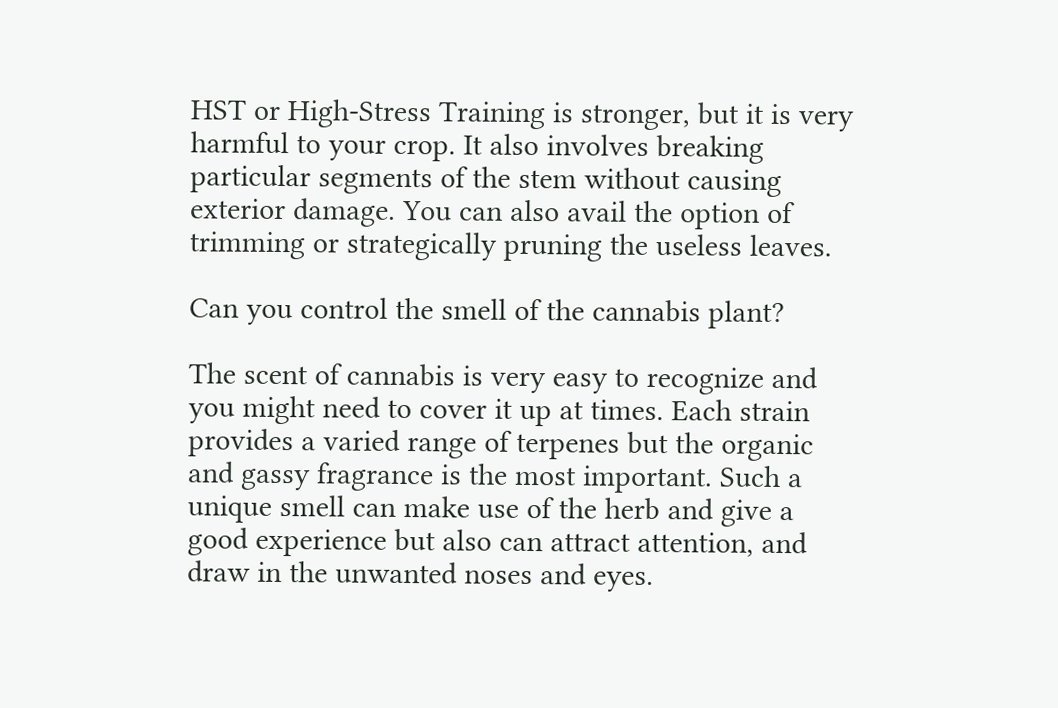HST or High-Stress Training is stronger, but it is very harmful to your crop. It also involves breaking particular segments of the stem without causing exterior damage. You can also avail the option of trimming or strategically pruning the useless leaves.

Can you control the smell of the cannabis plant?

The scent of cannabis is very easy to recognize and you might need to cover it up at times. Each strain provides a varied range of terpenes but the organic and gassy fragrance is the most important. Such a unique smell can make use of the herb and give a good experience but also can attract attention, and draw in the unwanted noses and eyes.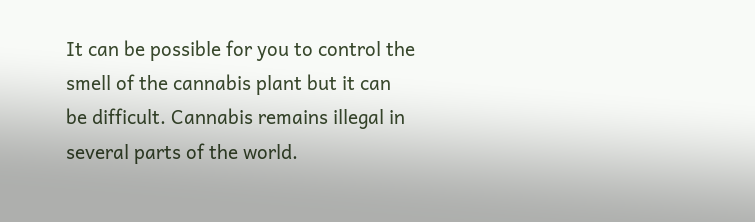It can be possible for you to control the smell of the cannabis plant but it can be difficult. Cannabis remains illegal in several parts of the world.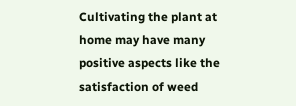Cultivating the plant at home may have many positive aspects like the satisfaction of weed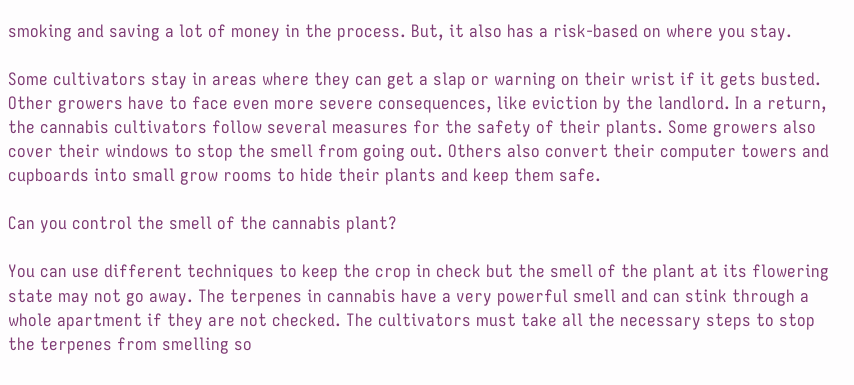smoking and saving a lot of money in the process. But, it also has a risk-based on where you stay.

Some cultivators stay in areas where they can get a slap or warning on their wrist if it gets busted. Other growers have to face even more severe consequences, like eviction by the landlord. In a return, the cannabis cultivators follow several measures for the safety of their plants. Some growers also cover their windows to stop the smell from going out. Others also convert their computer towers and cupboards into small grow rooms to hide their plants and keep them safe.

Can you control the smell of the cannabis plant?

You can use different techniques to keep the crop in check but the smell of the plant at its flowering state may not go away. The terpenes in cannabis have a very powerful smell and can stink through a whole apartment if they are not checked. The cultivators must take all the necessary steps to stop the terpenes from smelling so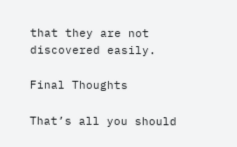that they are not discovered easily.

Final Thoughts

That’s all you should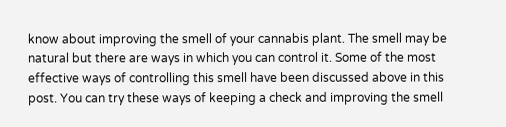know about improving the smell of your cannabis plant. The smell may be natural but there are ways in which you can control it. Some of the most effective ways of controlling this smell have been discussed above in this post. You can try these ways of keeping a check and improving the smell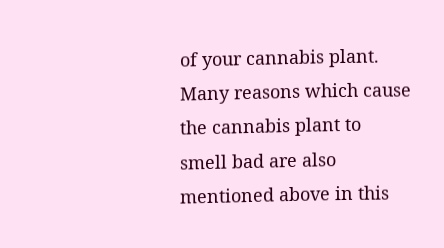of your cannabis plant. Many reasons which cause the cannabis plant to smell bad are also mentioned above in this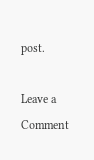post.

Leave a Comment